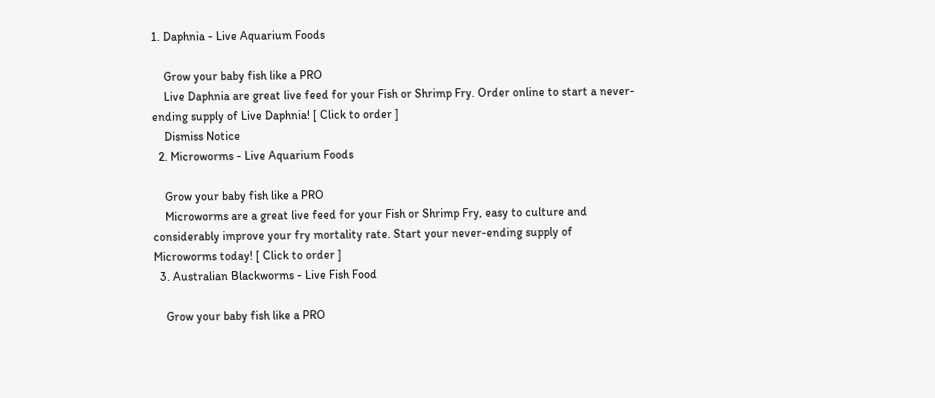1. Daphnia - Live Aquarium Foods

    Grow your baby fish like a PRO
    Live Daphnia are great live feed for your Fish or Shrimp Fry. Order online to start a never-ending supply of Live Daphnia! [ Click to order ]
    Dismiss Notice
  2. Microworms - Live Aquarium Foods

    Grow your baby fish like a PRO
    Microworms are a great live feed for your Fish or Shrimp Fry, easy to culture and considerably improve your fry mortality rate. Start your never-ending supply of Microworms today! [ Click to order ]
  3. Australian Blackworms - Live Fish Food

    Grow your baby fish like a PRO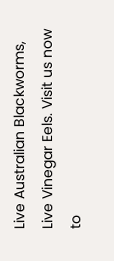Live Australian Blackworms, Live Vinegar Eels. Visit us now to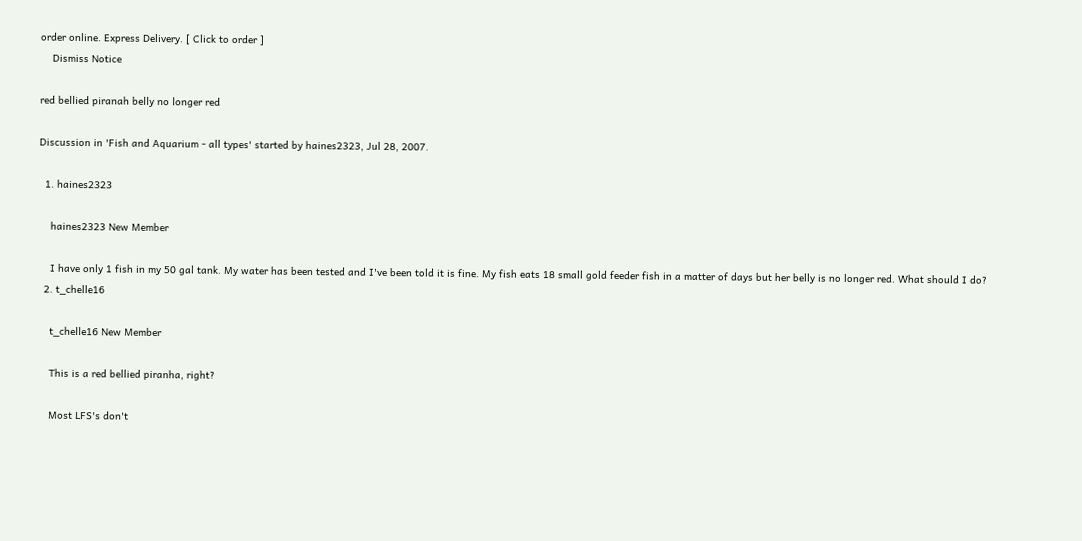order online. Express Delivery. [ Click to order ]
    Dismiss Notice

red bellied piranah belly no longer red

Discussion in 'Fish and Aquarium - all types' started by haines2323, Jul 28, 2007.

  1. haines2323

    haines2323 New Member

    I have only 1 fish in my 50 gal tank. My water has been tested and I've been told it is fine. My fish eats 18 small gold feeder fish in a matter of days but her belly is no longer red. What should I do?
  2. t_chelle16

    t_chelle16 New Member

    This is a red bellied piranha, right?

    Most LFS's don't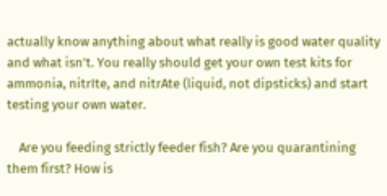actually know anything about what really is good water quality and what isn't. You really should get your own test kits for ammonia, nitrIte, and nitrAte (liquid, not dipsticks) and start testing your own water.

    Are you feeding strictly feeder fish? Are you quarantining them first? How is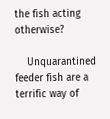the fish acting otherwise?

    Unquarantined feeder fish are a terrific way of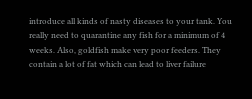introduce all kinds of nasty diseases to your tank. You really need to quarantine any fish for a minimum of 4 weeks. Also, goldfish make very poor feeders. They contain a lot of fat which can lead to liver failure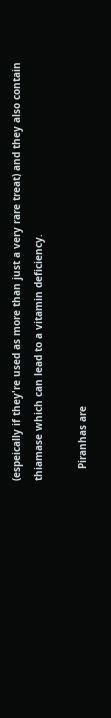(espeically if they're used as more than just a very rare treat) and they also contain thiamase which can lead to a vitamin deficiency.

    Piranhas are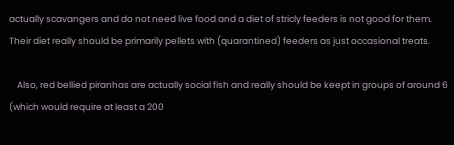actually scavangers and do not need live food and a diet of stricly feeders is not good for them. Their diet really should be primarily pellets with (quarantined) feeders as just occasional treats.

    Also, red bellied piranhas are actually social fish and really should be keept in groups of around 6 (which would require at least a 200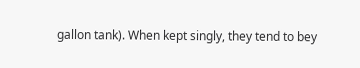gallon tank). When kept singly, they tend to bey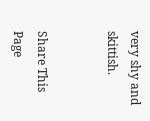very shy and skittish.


Share This Page